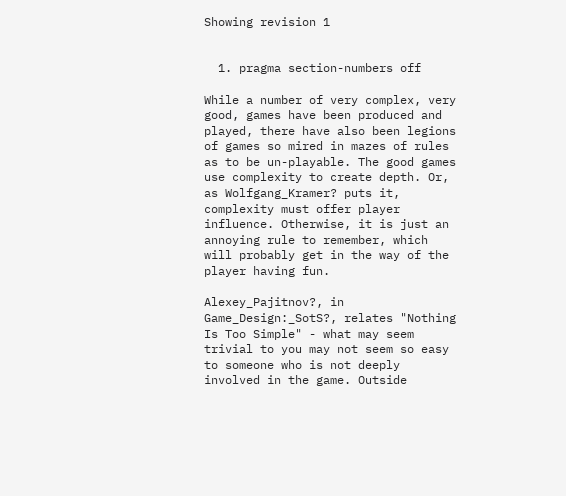Showing revision 1


  1. pragma section-numbers off

While a number of very complex, very good, games have been produced and played, there have also been legions of games so mired in mazes of rules as to be un-playable. The good games use complexity to create depth. Or, as Wolfgang_Kramer? puts it, complexity must offer player influence. Otherwise, it is just an annoying rule to remember, which will probably get in the way of the player having fun.

Alexey_Pajitnov?, in Game_Design:_SotS?, relates "Nothing Is Too Simple" - what may seem trivial to you may not seem so easy to someone who is not deeply involved in the game. Outside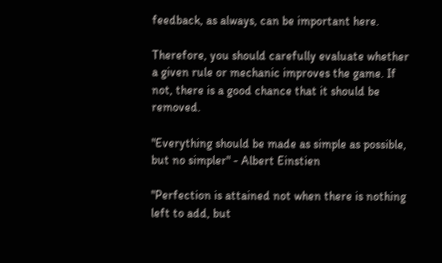feedback, as always, can be important here.

Therefore, you should carefully evaluate whether a given rule or mechanic improves the game. If not, there is a good chance that it should be removed.

"Everything should be made as simple as possible, but no simpler" - Albert Einstien

"Perfection is attained not when there is nothing left to add, but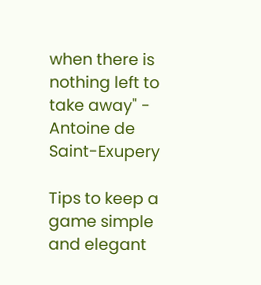when there is nothing left to take away" - Antoine de Saint-Exupery

Tips to keep a game simple and elegant